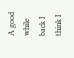A good while back I think I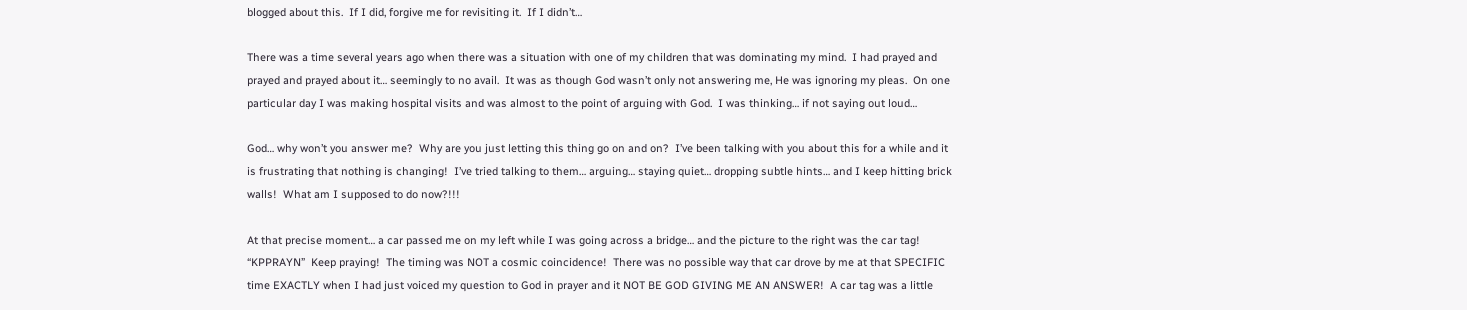blogged about this.  If I did, forgive me for revisiting it.  If I didn’t…

There was a time several years ago when there was a situation with one of my children that was dominating my mind.  I had prayed and prayed and prayed about it… seemingly to no avail.  It was as though God wasn’t only not answering me, He was ignoring my pleas.  On one particular day I was making hospital visits and was almost to the point of arguing with God.  I was thinking… if not saying out loud…

God… why won’t you answer me?  Why are you just letting this thing go on and on?  I’ve been talking with you about this for a while and it is frustrating that nothing is changing!  I’ve tried talking to them… arguing… staying quiet… dropping subtle hints… and I keep hitting brick walls!  What am I supposed to do now?!!!

At that precise moment… a car passed me on my left while I was going across a bridge… and the picture to the right was the car tag!  “KPPRAYN”  Keep praying!  The timing was NOT a cosmic coincidence!  There was no possible way that car drove by me at that SPECIFIC time EXACTLY when I had just voiced my question to God in prayer and it NOT BE GOD GIVING ME AN ANSWER!  A car tag was a little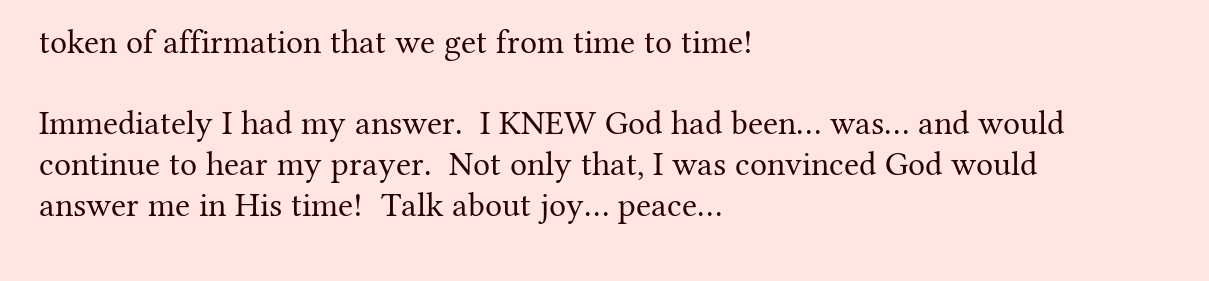token of affirmation that we get from time to time!

Immediately I had my answer.  I KNEW God had been… was… and would continue to hear my prayer.  Not only that, I was convinced God would answer me in His time!  Talk about joy… peace…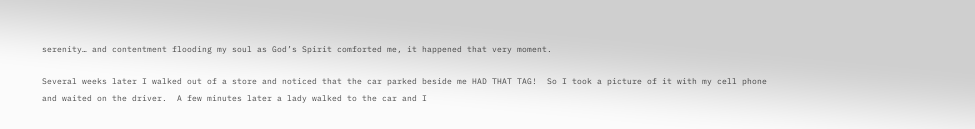serenity… and contentment flooding my soul as God’s Spirit comforted me, it happened that very moment.

Several weeks later I walked out of a store and noticed that the car parked beside me HAD THAT TAG!  So I took a picture of it with my cell phone and waited on the driver.  A few minutes later a lady walked to the car and I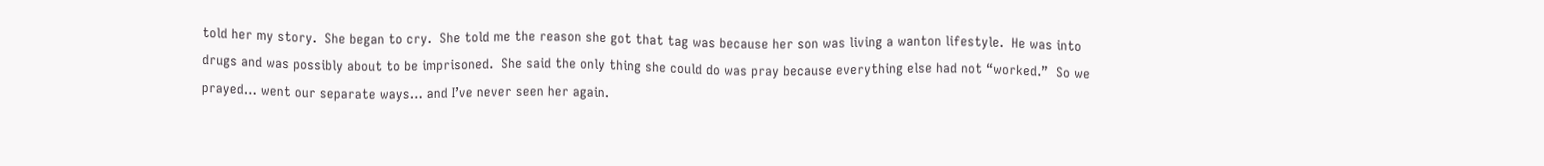told her my story.  She began to cry.  She told me the reason she got that tag was because her son was living a wanton lifestyle.  He was into drugs and was possibly about to be imprisoned.  She said the only thing she could do was pray because everything else had not “worked.”  So we prayed… went our separate ways… and I’ve never seen her again.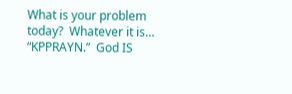What is your problem today?  Whatever it is… “KPPRAYN.”  God IS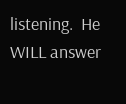listening.  He WILL answer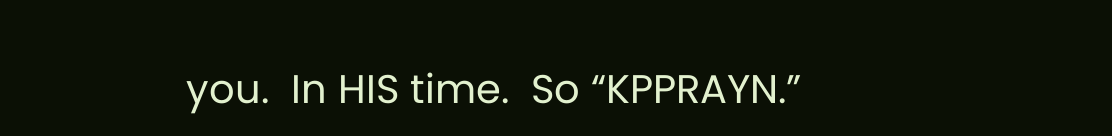you.  In HIS time.  So “KPPRAYN.”